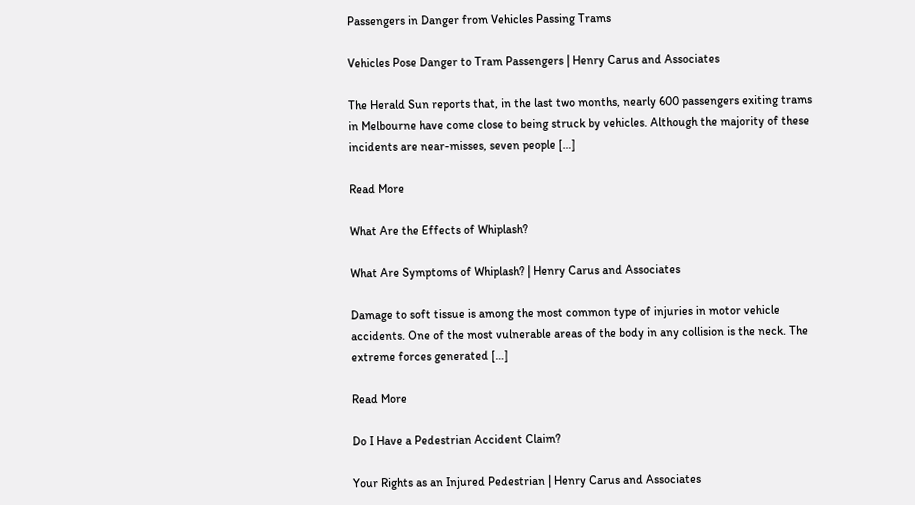Passengers in Danger from Vehicles Passing Trams

Vehicles Pose Danger to Tram Passengers | Henry Carus and Associates

The Herald Sun reports that, in the last two months, nearly 600 passengers exiting trams in Melbourne have come close to being struck by vehicles. Although the majority of these incidents are near-misses, seven people […]

Read More

What Are the Effects of Whiplash?

What Are Symptoms of Whiplash? | Henry Carus and Associates

Damage to soft tissue is among the most common type of injuries in motor vehicle accidents. One of the most vulnerable areas of the body in any collision is the neck. The extreme forces generated […]

Read More

Do I Have a Pedestrian Accident Claim?

Your Rights as an Injured Pedestrian | Henry Carus and Associates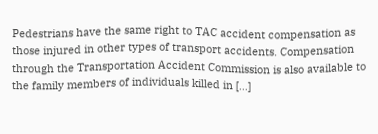Pedestrians have the same right to TAC accident compensation as those injured in other types of transport accidents. Compensation through the Transportation Accident Commission is also available to the family members of individuals killed in […]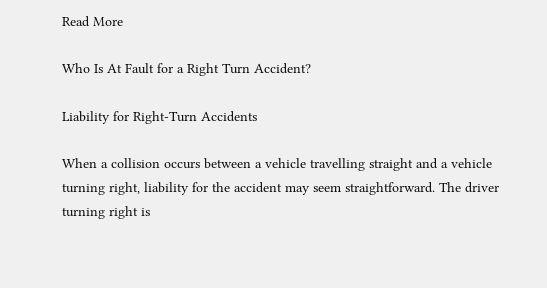Read More

Who Is At Fault for a Right Turn Accident?

Liability for Right-Turn Accidents

When a collision occurs between a vehicle travelling straight and a vehicle turning right, liability for the accident may seem straightforward. The driver turning right is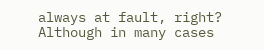always at fault, right? Although in many cases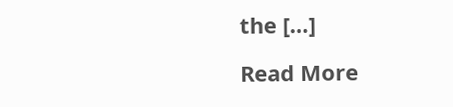the […]

Read More